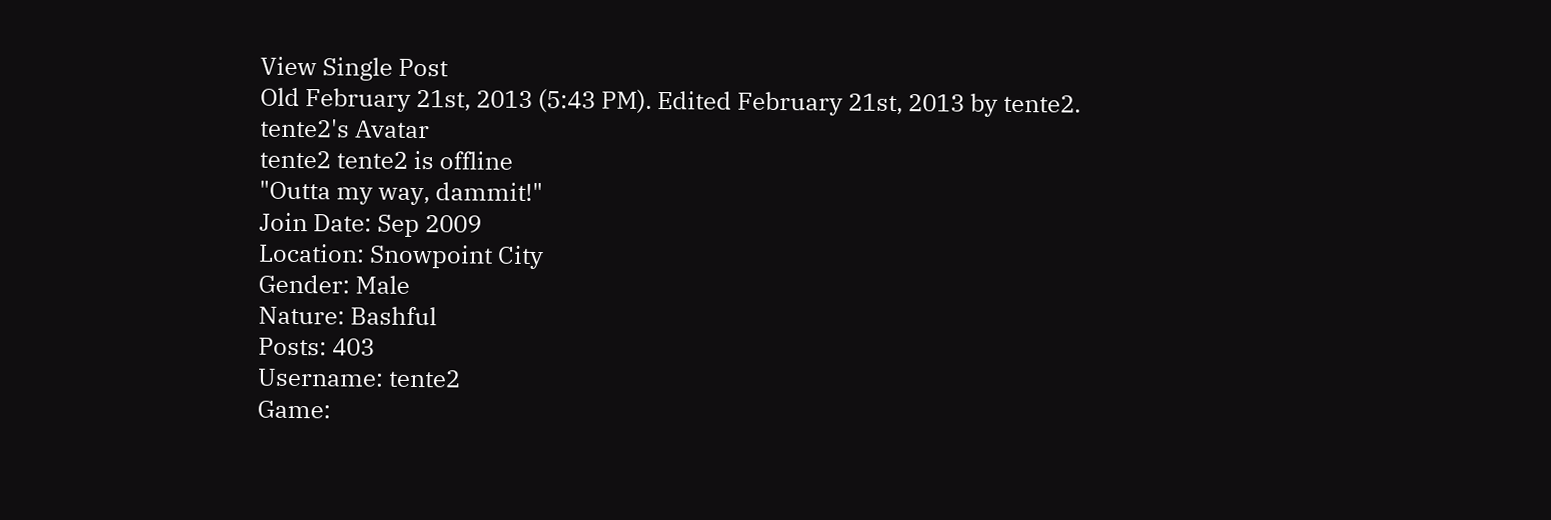View Single Post
Old February 21st, 2013 (5:43 PM). Edited February 21st, 2013 by tente2.
tente2's Avatar
tente2 tente2 is offline
"Outta my way, dammit!"
Join Date: Sep 2009
Location: Snowpoint City
Gender: Male
Nature: Bashful
Posts: 403
Username: tente2
Game: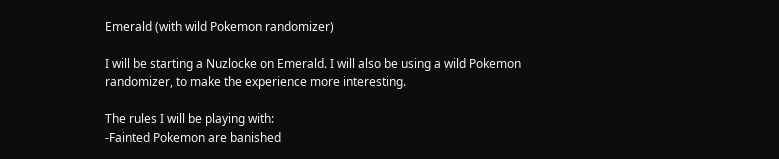Emerald (with wild Pokemon randomizer)

I will be starting a Nuzlocke on Emerald. I will also be using a wild Pokemon randomizer, to make the experience more interesting.

The rules I will be playing with:
-Fainted Pokemon are banished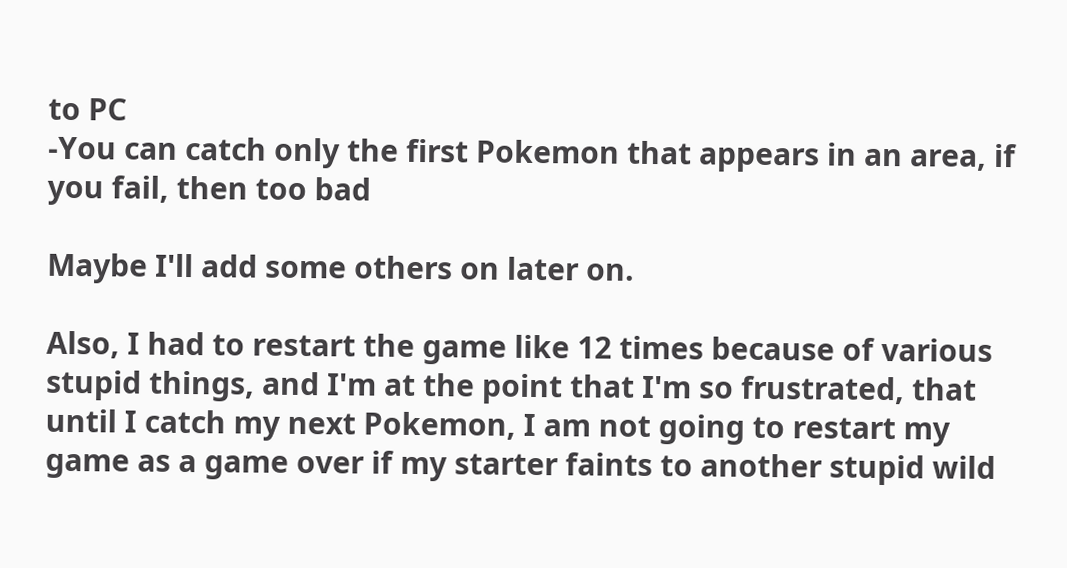to PC
-You can catch only the first Pokemon that appears in an area, if you fail, then too bad

Maybe I'll add some others on later on.

Also, I had to restart the game like 12 times because of various stupid things, and I'm at the point that I'm so frustrated, that until I catch my next Pokemon, I am not going to restart my game as a game over if my starter faints to another stupid wild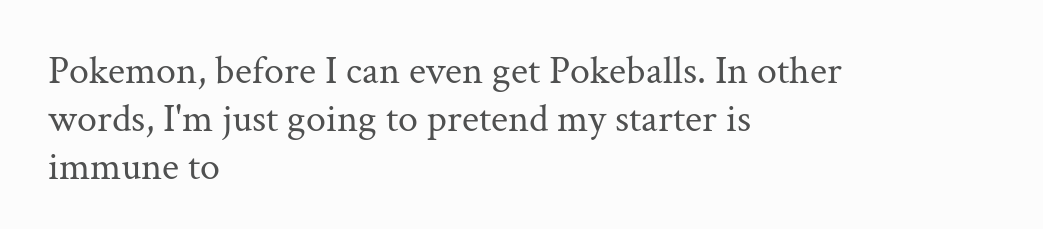Pokemon, before I can even get Pokeballs. In other words, I'm just going to pretend my starter is immune to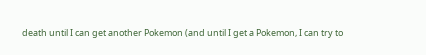death until I can get another Pokemon (and until I get a Pokemon, I can try to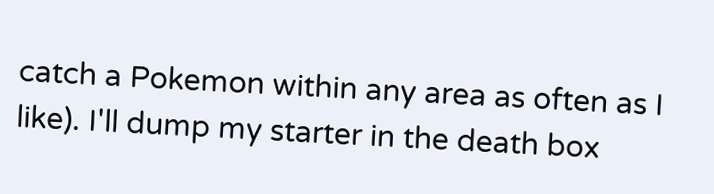catch a Pokemon within any area as often as I like). I'll dump my starter in the death box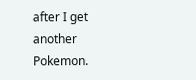after I get another Pokemon.